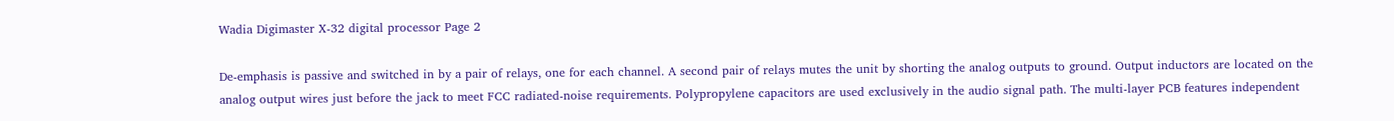Wadia Digimaster X-32 digital processor Page 2

De-emphasis is passive and switched in by a pair of relays, one for each channel. A second pair of relays mutes the unit by shorting the analog outputs to ground. Output inductors are located on the analog output wires just before the jack to meet FCC radiated-noise requirements. Polypropylene capacitors are used exclusively in the audio signal path. The multi-layer PCB features independent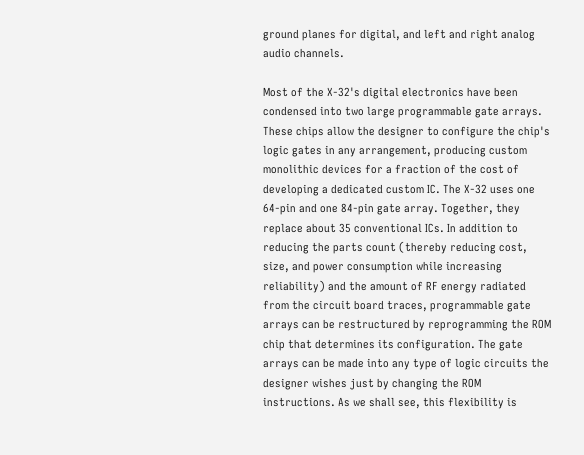ground planes for digital, and left and right analog audio channels.

Most of the X-32's digital electronics have been condensed into two large programmable gate arrays. These chips allow the designer to configure the chip's logic gates in any arrangement, producing custom monolithic devices for a fraction of the cost of developing a dedicated custom IC. The X-32 uses one 64-pin and one 84-pin gate array. Together, they replace about 35 conventional ICs. In addition to reducing the parts count (thereby reducing cost, size, and power consumption while increasing reliability) and the amount of RF energy radiated from the circuit board traces, programmable gate arrays can be restructured by reprogramming the ROM chip that determines its configuration. The gate arrays can be made into any type of logic circuits the designer wishes just by changing the ROM instructions. As we shall see, this flexibility is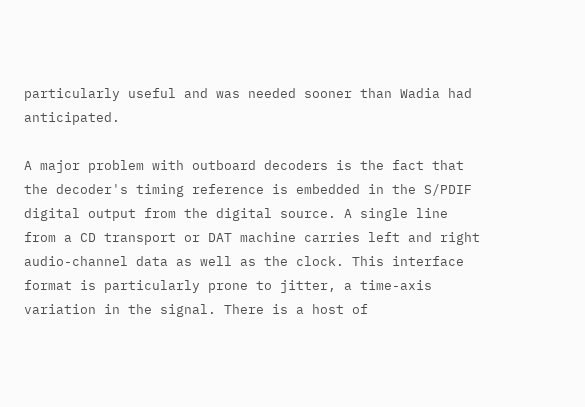particularly useful and was needed sooner than Wadia had anticipated.

A major problem with outboard decoders is the fact that the decoder's timing reference is embedded in the S/PDIF digital output from the digital source. A single line from a CD transport or DAT machine carries left and right audio-channel data as well as the clock. This interface format is particularly prone to jitter, a time-axis variation in the signal. There is a host of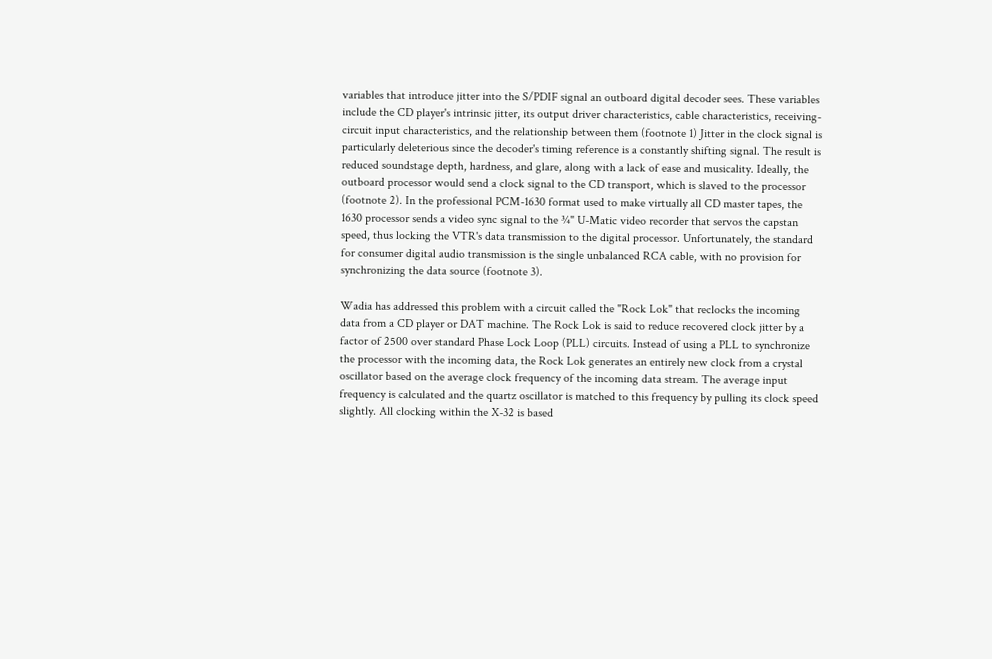variables that introduce jitter into the S/PDIF signal an outboard digital decoder sees. These variables include the CD player's intrinsic jitter, its output driver characteristics, cable characteristics, receiving-circuit input characteristics, and the relationship between them (footnote 1) Jitter in the clock signal is particularly deleterious since the decoder's timing reference is a constantly shifting signal. The result is reduced soundstage depth, hardness, and glare, along with a lack of ease and musicality. Ideally, the outboard processor would send a clock signal to the CD transport, which is slaved to the processor (footnote 2). In the professional PCM-1630 format used to make virtually all CD master tapes, the 1630 processor sends a video sync signal to the ¾" U-Matic video recorder that servos the capstan speed, thus locking the VTR's data transmission to the digital processor. Unfortunately, the standard for consumer digital audio transmission is the single unbalanced RCA cable, with no provision for synchronizing the data source (footnote 3).

Wadia has addressed this problem with a circuit called the "Rock Lok" that reclocks the incoming data from a CD player or DAT machine. The Rock Lok is said to reduce recovered clock jitter by a factor of 2500 over standard Phase Lock Loop (PLL) circuits. Instead of using a PLL to synchronize the processor with the incoming data, the Rock Lok generates an entirely new clock from a crystal oscillator based on the average clock frequency of the incoming data stream. The average input frequency is calculated and the quartz oscillator is matched to this frequency by pulling its clock speed slightly. All clocking within the X-32 is based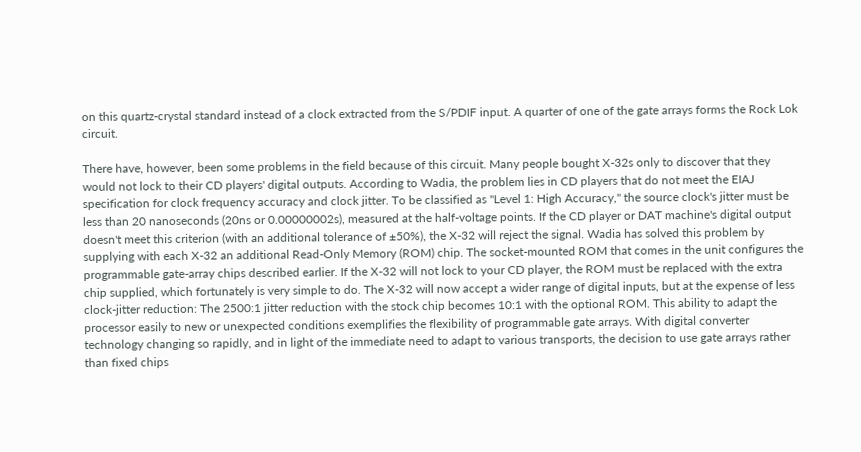on this quartz-crystal standard instead of a clock extracted from the S/PDIF input. A quarter of one of the gate arrays forms the Rock Lok circuit.

There have, however, been some problems in the field because of this circuit. Many people bought X-32s only to discover that they would not lock to their CD players' digital outputs. According to Wadia, the problem lies in CD players that do not meet the EIAJ specification for clock frequency accuracy and clock jitter. To be classified as "Level 1: High Accuracy," the source clock's jitter must be less than 20 nanoseconds (20ns or 0.00000002s), measured at the half-voltage points. If the CD player or DAT machine's digital output doesn't meet this criterion (with an additional tolerance of ±50%), the X-32 will reject the signal. Wadia has solved this problem by supplying with each X-32 an additional Read-Only Memory (ROM) chip. The socket-mounted ROM that comes in the unit configures the programmable gate-array chips described earlier. If the X-32 will not lock to your CD player, the ROM must be replaced with the extra chip supplied, which fortunately is very simple to do. The X-32 will now accept a wider range of digital inputs, but at the expense of less clock-jitter reduction: The 2500:1 jitter reduction with the stock chip becomes 10:1 with the optional ROM. This ability to adapt the processor easily to new or unexpected conditions exemplifies the flexibility of programmable gate arrays. With digital converter technology changing so rapidly, and in light of the immediate need to adapt to various transports, the decision to use gate arrays rather than fixed chips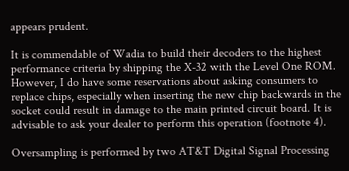appears prudent.

It is commendable of Wadia to build their decoders to the highest performance criteria by shipping the X-32 with the Level One ROM. However, I do have some reservations about asking consumers to replace chips, especially when inserting the new chip backwards in the socket could result in damage to the main printed circuit board. It is advisable to ask your dealer to perform this operation (footnote 4).

Oversampling is performed by two AT&T Digital Signal Processing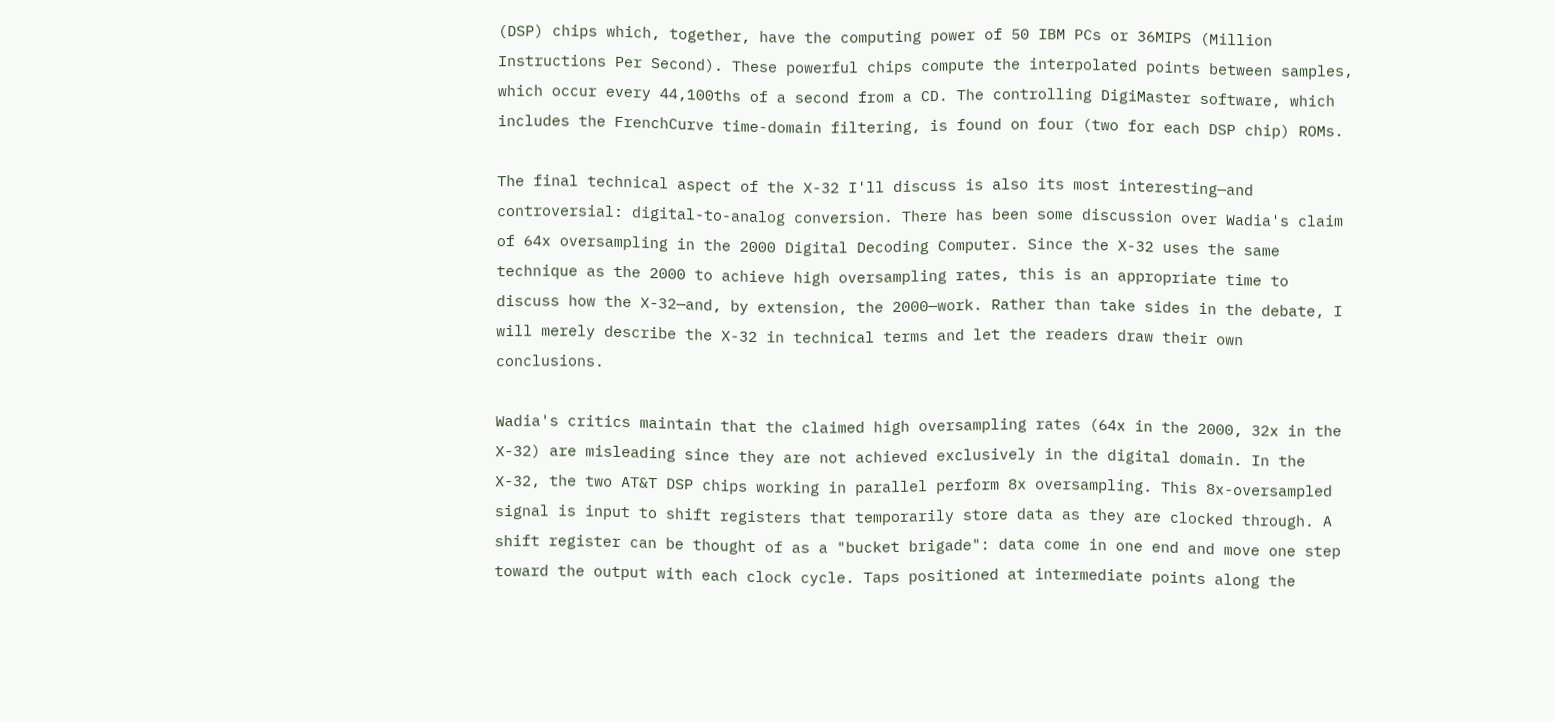(DSP) chips which, together, have the computing power of 50 IBM PCs or 36MIPS (Million Instructions Per Second). These powerful chips compute the interpolated points between samples, which occur every 44,100ths of a second from a CD. The controlling DigiMaster software, which includes the FrenchCurve time-domain filtering, is found on four (two for each DSP chip) ROMs.

The final technical aspect of the X-32 I'll discuss is also its most interesting—and controversial: digital-to-analog conversion. There has been some discussion over Wadia's claim of 64x oversampling in the 2000 Digital Decoding Computer. Since the X-32 uses the same technique as the 2000 to achieve high oversampling rates, this is an appropriate time to discuss how the X-32—and, by extension, the 2000—work. Rather than take sides in the debate, I will merely describe the X-32 in technical terms and let the readers draw their own conclusions.

Wadia's critics maintain that the claimed high oversampling rates (64x in the 2000, 32x in the X-32) are misleading since they are not achieved exclusively in the digital domain. In the X-32, the two AT&T DSP chips working in parallel perform 8x oversampling. This 8x-oversampled signal is input to shift registers that temporarily store data as they are clocked through. A shift register can be thought of as a "bucket brigade": data come in one end and move one step toward the output with each clock cycle. Taps positioned at intermediate points along the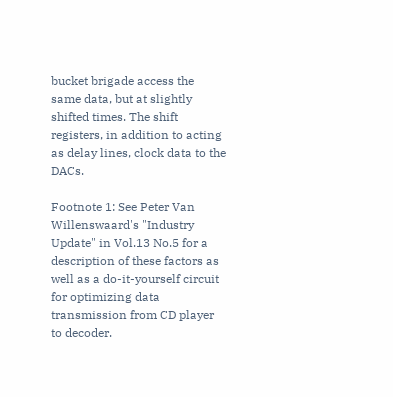bucket brigade access the same data, but at slightly shifted times. The shift registers, in addition to acting as delay lines, clock data to the DACs.

Footnote 1: See Peter Van Willenswaard's "Industry Update" in Vol.13 No.5 for a description of these factors as well as a do-it-yourself circuit for optimizing data transmission from CD player to decoder.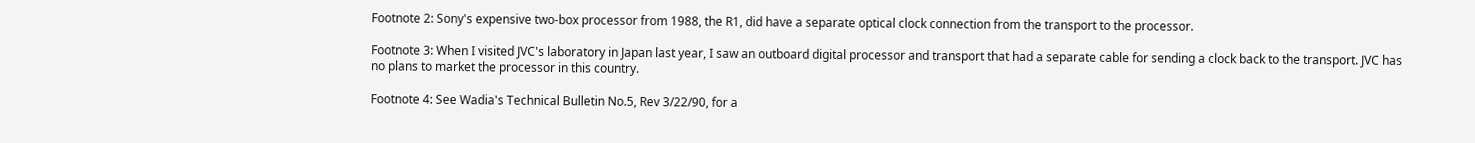Footnote 2: Sony's expensive two-box processor from 1988, the R1, did have a separate optical clock connection from the transport to the processor.

Footnote 3: When I visited JVC's laboratory in Japan last year, I saw an outboard digital processor and transport that had a separate cable for sending a clock back to the transport. JVC has no plans to market the processor in this country.

Footnote 4: See Wadia's Technical Bulletin No.5, Rev 3/22/90, for a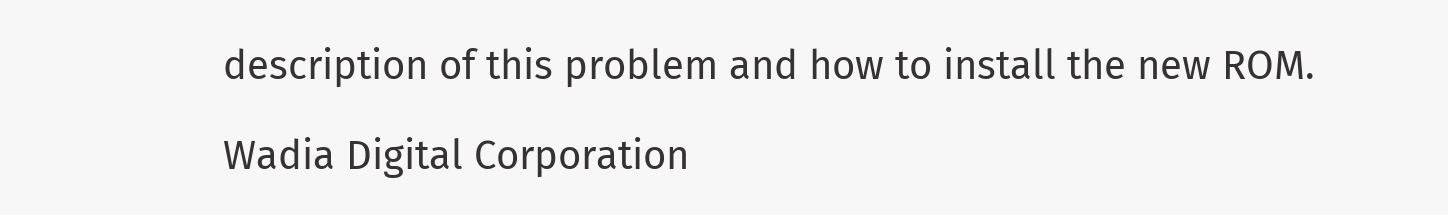description of this problem and how to install the new ROM.

Wadia Digital Corporation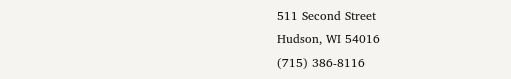511 Second Street
Hudson, WI 54016
(715) 386-8116